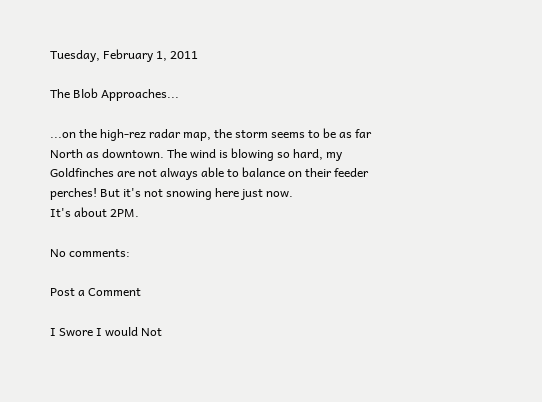Tuesday, February 1, 2011

The Blob Approaches...

...on the high-rez radar map, the storm seems to be as far North as downtown. The wind is blowing so hard, my Goldfinches are not always able to balance on their feeder perches! But it's not snowing here just now.
It's about 2PM.

No comments:

Post a Comment

I Swore I would Not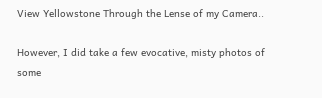View Yellowstone Through the Lense of my Camera..

However, I did take a few evocative, misty photos of some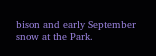bison and early September snow at the Park.